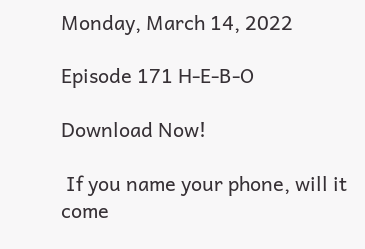Monday, March 14, 2022

Episode 171 H-E-B-O

Download Now!

 If you name your phone, will it come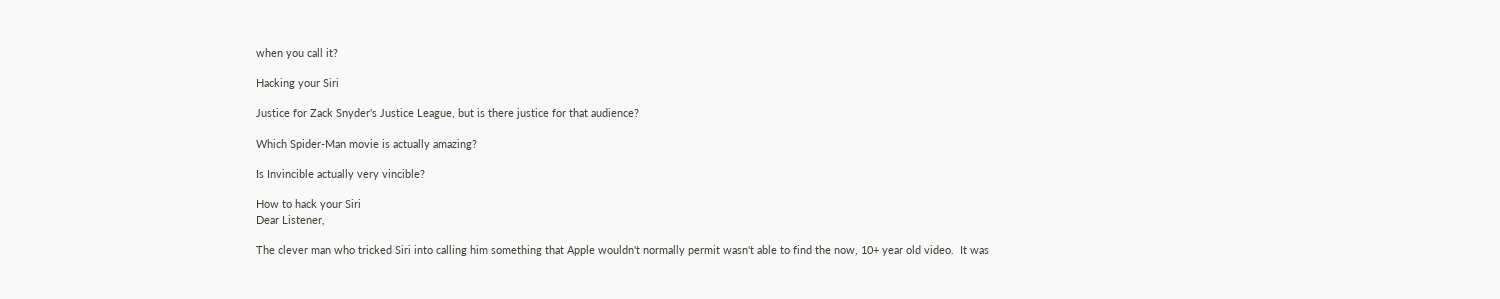when you call it?

Hacking your Siri

Justice for Zack Snyder's Justice League, but is there justice for that audience?

Which Spider-Man movie is actually amazing?

Is Invincible actually very vincible?

How to hack your Siri
Dear Listener,

The clever man who tricked Siri into calling him something that Apple wouldn't normally permit wasn't able to find the now, 10+ year old video.  It was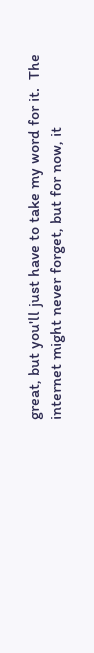great, but you'll just have to take my word for it.  The internet might never forget, but for now, it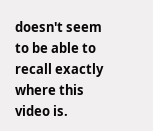doesn't seem to be able to recall exactly where this video is.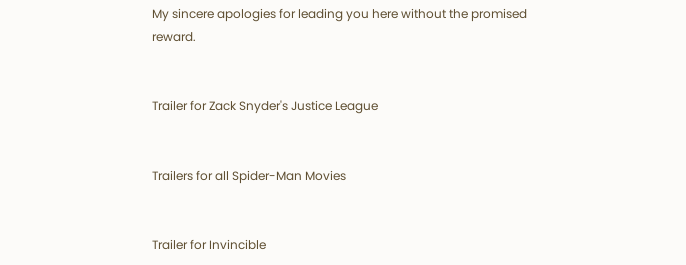My sincere apologies for leading you here without the promised reward.


Trailer for Zack Snyder's Justice League


Trailers for all Spider-Man Movies


Trailer for Invincible